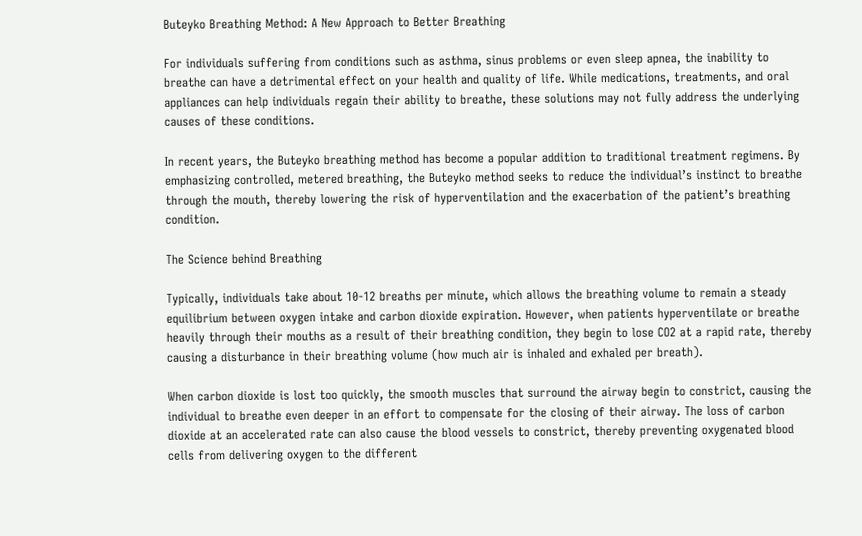Buteyko Breathing Method: A New Approach to Better Breathing

For individuals suffering from conditions such as asthma, sinus problems or even sleep apnea, the inability to breathe can have a detrimental effect on your health and quality of life. While medications, treatments, and oral appliances can help individuals regain their ability to breathe, these solutions may not fully address the underlying causes of these conditions.

In recent years, the Buteyko breathing method has become a popular addition to traditional treatment regimens. By emphasizing controlled, metered breathing, the Buteyko method seeks to reduce the individual’s instinct to breathe through the mouth, thereby lowering the risk of hyperventilation and the exacerbation of the patient’s breathing condition.

The Science behind Breathing

Typically, individuals take about 10-12 breaths per minute, which allows the breathing volume to remain a steady equilibrium between oxygen intake and carbon dioxide expiration. However, when patients hyperventilate or breathe heavily through their mouths as a result of their breathing condition, they begin to lose CO2 at a rapid rate, thereby causing a disturbance in their breathing volume (how much air is inhaled and exhaled per breath).

When carbon dioxide is lost too quickly, the smooth muscles that surround the airway begin to constrict, causing the individual to breathe even deeper in an effort to compensate for the closing of their airway. The loss of carbon dioxide at an accelerated rate can also cause the blood vessels to constrict, thereby preventing oxygenated blood cells from delivering oxygen to the different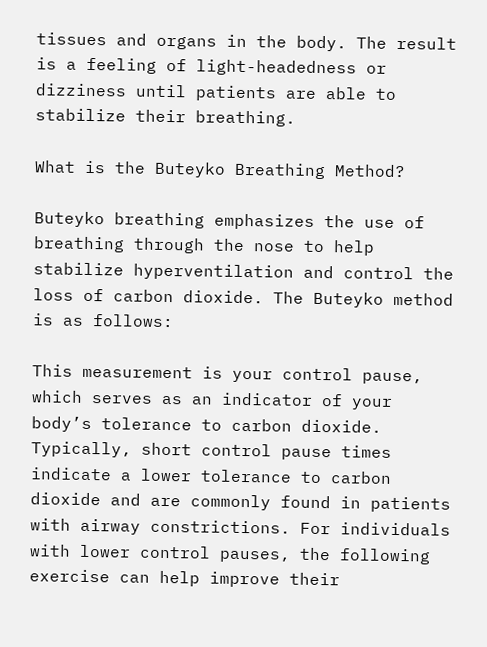tissues and organs in the body. The result is a feeling of light-headedness or dizziness until patients are able to stabilize their breathing.

What is the Buteyko Breathing Method?

Buteyko breathing emphasizes the use of breathing through the nose to help stabilize hyperventilation and control the loss of carbon dioxide. The Buteyko method is as follows:

This measurement is your control pause, which serves as an indicator of your body’s tolerance to carbon dioxide. Typically, short control pause times indicate a lower tolerance to carbon dioxide and are commonly found in patients with airway constrictions. For individuals with lower control pauses, the following exercise can help improve their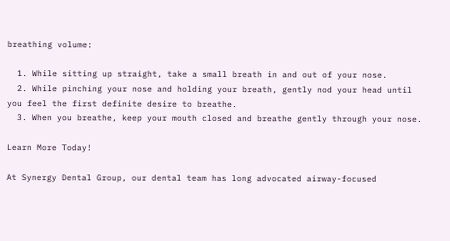breathing volume:

  1. While sitting up straight, take a small breath in and out of your nose.
  2. While pinching your nose and holding your breath, gently nod your head until you feel the first definite desire to breathe.
  3. When you breathe, keep your mouth closed and breathe gently through your nose.

Learn More Today!

At Synergy Dental Group, our dental team has long advocated airway-focused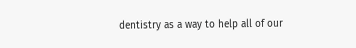dentistry as a way to help all of our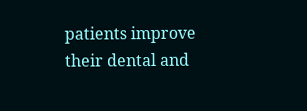patients improve their dental and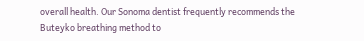overall health. Our Sonoma dentist frequently recommends the Buteyko breathing method to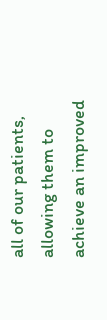all of our patients, allowing them to achieve an improved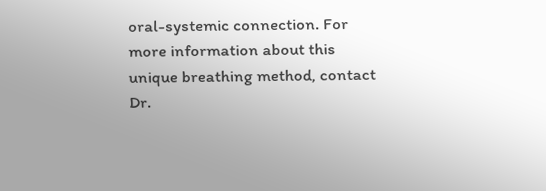oral-systemic connection. For more information about this unique breathing method, contact Dr.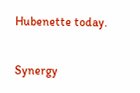Hubenette today.

Synergy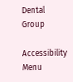Dental Group

Accessibility Menu